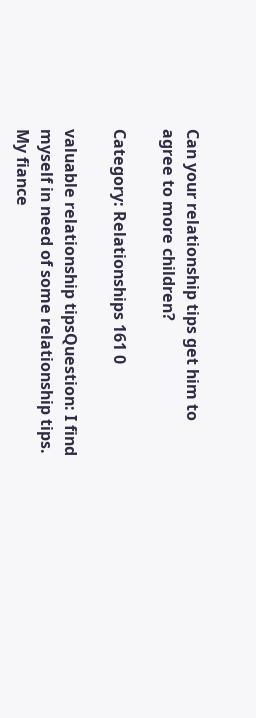Can your relationship tips get him to agree to more children?

Category: Relationships 161 0

valuable relationship tipsQuestion: I find myself in need of some relationship tips. My fiance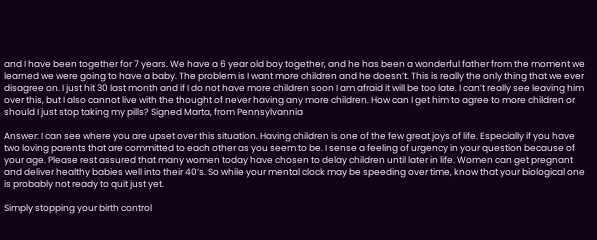and I have been together for 7 years. We have a 6 year old boy together, and he has been a wonderful father from the moment we learned we were going to have a baby. The problem is I want more children and he doesn’t. This is really the only thing that we ever disagree on. I just hit 30 last month and if I do not have more children soon I am afraid it will be too late. I can’t really see leaving him over this, but I also cannot live with the thought of never having any more children. How can I get him to agree to more children or should I just stop taking my pills? Signed Marta, from Pennsylvannia

Answer: I can see where you are upset over this situation. Having children is one of the few great joys of life. Especially if you have two loving parents that are committed to each other as you seem to be. I sense a feeling of urgency in your question because of your age. Please rest assured that many women today have chosen to delay children until later in life. Women can get pregnant and deliver healthy babies well into their 40’s. So while your mental clock may be speeding over time, know that your biological one is probably not ready to quit just yet.

Simply stopping your birth control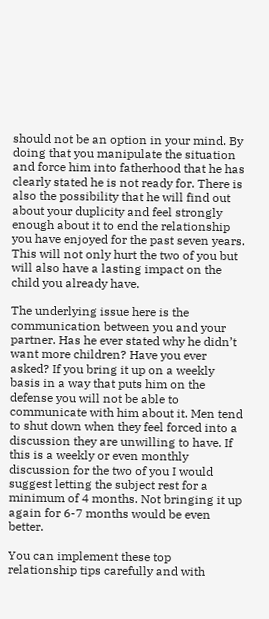should not be an option in your mind. By doing that you manipulate the situation and force him into fatherhood that he has clearly stated he is not ready for. There is also the possibility that he will find out about your duplicity and feel strongly enough about it to end the relationship you have enjoyed for the past seven years. This will not only hurt the two of you but will also have a lasting impact on the child you already have.

The underlying issue here is the communication between you and your partner. Has he ever stated why he didn’t want more children? Have you ever asked? If you bring it up on a weekly basis in a way that puts him on the defense you will not be able to communicate with him about it. Men tend to shut down when they feel forced into a discussion they are unwilling to have. If this is a weekly or even monthly discussion for the two of you I would suggest letting the subject rest for a minimum of 4 months. Not bringing it up again for 6-7 months would be even better.

You can implement these top relationship tips carefully and with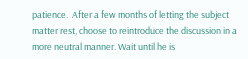patience.  After a few months of letting the subject matter rest, choose to reintroduce the discussion in a more neutral manner. Wait until he is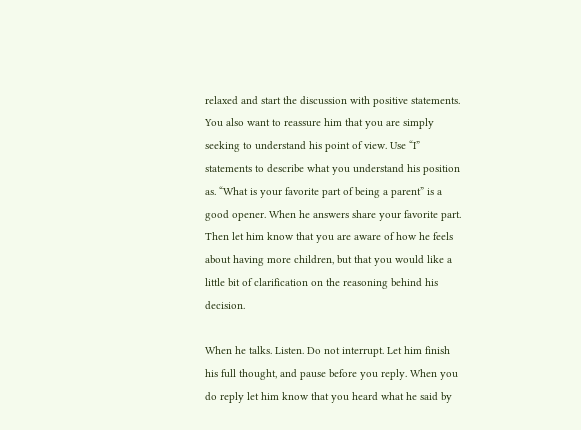relaxed and start the discussion with positive statements. You also want to reassure him that you are simply seeking to understand his point of view. Use “I” statements to describe what you understand his position as. “What is your favorite part of being a parent” is a good opener. When he answers share your favorite part. Then let him know that you are aware of how he feels about having more children, but that you would like a little bit of clarification on the reasoning behind his decision.

When he talks. Listen. Do not interrupt. Let him finish his full thought, and pause before you reply. When you do reply let him know that you heard what he said by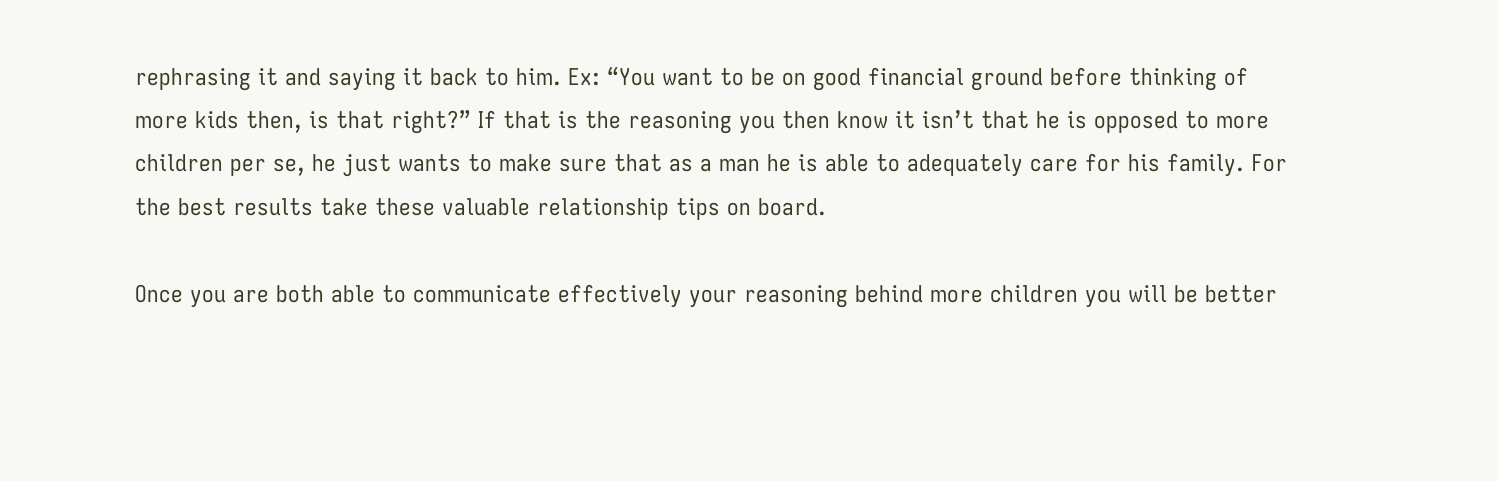rephrasing it and saying it back to him. Ex: “You want to be on good financial ground before thinking of more kids then, is that right?” If that is the reasoning you then know it isn’t that he is opposed to more children per se, he just wants to make sure that as a man he is able to adequately care for his family. For the best results take these valuable relationship tips on board.

Once you are both able to communicate effectively your reasoning behind more children you will be better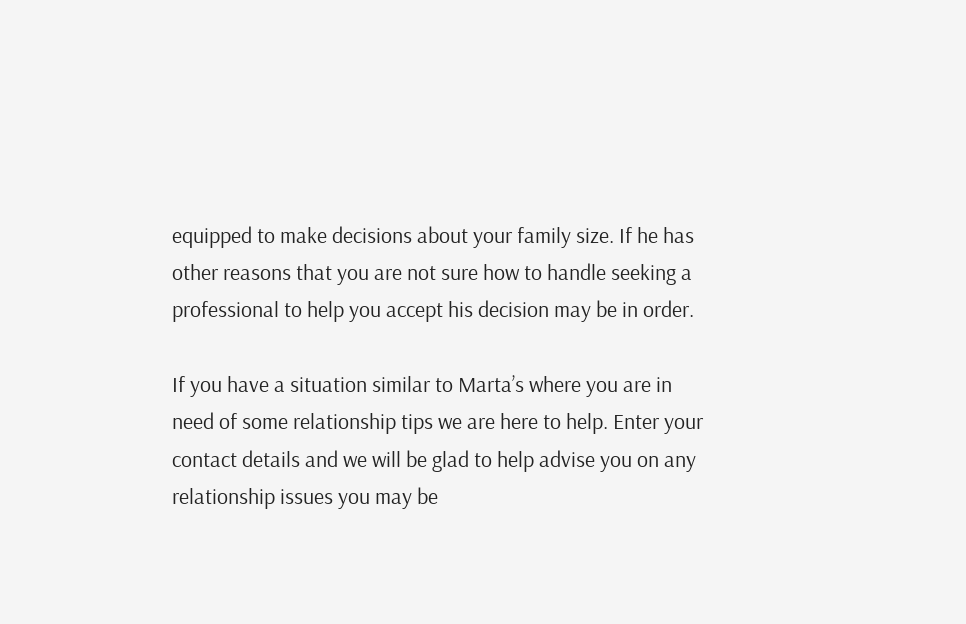equipped to make decisions about your family size. If he has other reasons that you are not sure how to handle seeking a professional to help you accept his decision may be in order.

If you have a situation similar to Marta’s where you are in need of some relationship tips we are here to help. Enter your contact details and we will be glad to help advise you on any relationship issues you may be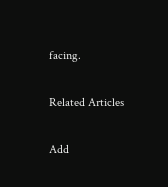facing.

Related Articles

Add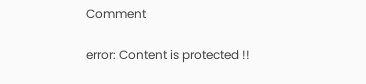Comment

error: Content is protected !!